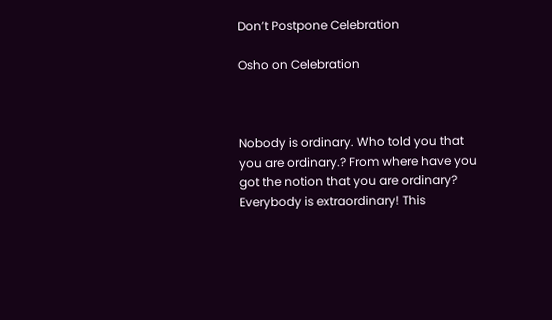Don’t Postpone Celebration

Osho on Celebration



Nobody is ordinary. Who told you that you are ordinary.? From where have you got the notion that you are ordinary? Everybody is extraordinary! This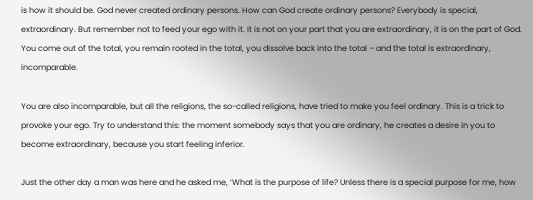is how it should be. God never created ordinary persons. How can God create ordinary persons? Everybody is special, extraordinary. But remember not to feed your ego with it. It is not on your part that you are extraordinary, it is on the part of God. You come out of the total, you remain rooted in the total, you dissolve back into the total – and the total is extraordinary, incomparable.

You are also incomparable, but all the religions, the so-called religions, have tried to make you feel ordinary. This is a trick to provoke your ego. Try to understand this: the moment somebody says that you are ordinary, he creates a desire in you to become extraordinary, because you start feeling inferior.

Just the other day a man was here and he asked me, ‘What is the purpose of life? Unless there is a special purpose for me, how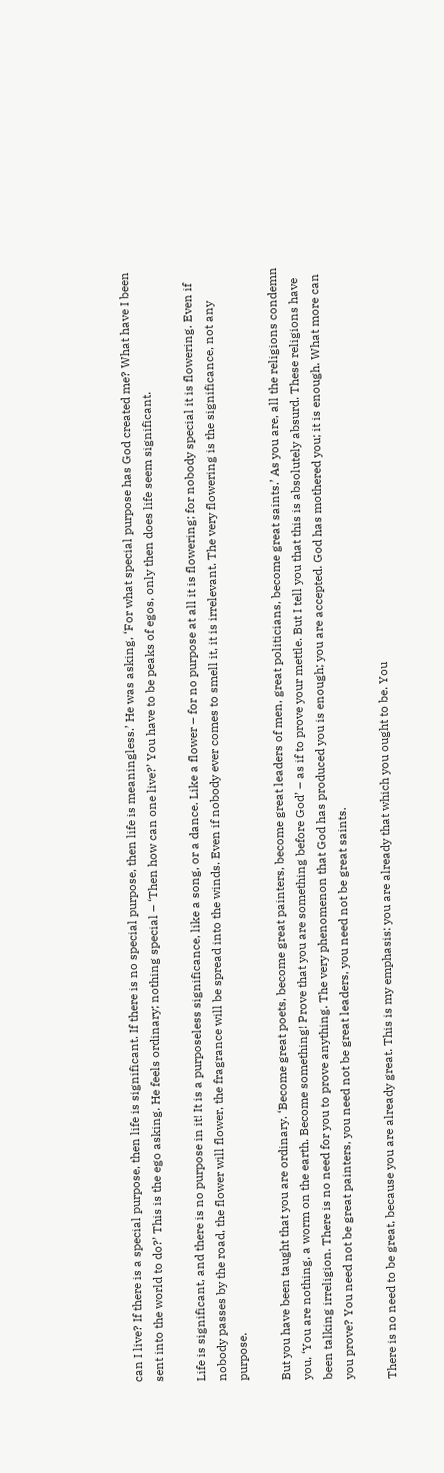can I live? If there is a special purpose, then life is significant. If there is no special purpose, then life is meaningless.’ He was asking, ‘For what special purpose has God created me? What have I been sent into the world to do?’ This is the ego asking. He feels ordinary; nothing special – ‘Then how can one live?’ You have to be peaks of egos, only then does life seem significant.

Life is significant, and there is no purpose in it! It is a purposeless significance, like a song, or a dance. Like a flower – for no purpose at all it is flowering; for nobody special it is flowering. Even if nobody passes by the road, the flower will flower, the fragrance will be spread into the winds. Even if nobody ever comes to smell it, it is irrelevant. The very flowering is the significance, not any purpose.

But you have been taught that you are ordinary. ‘Become great poets, become great painters, become great leaders of men, great politicians, become great saints.’ As you are, all the religions condemn you, ‘You are nothing, a worm on the earth. Become something! Prove that you are something before God’ – as if to prove your mettle. But I tell you that this is absolutely absurd. These religions have been talking irreligion. There is no need for you to prove anything. The very phenomenon that God has produced you is enough; you are accepted. God has mothered you; it is enough. What more can you prove? You need not be great painters, you need not be great leaders, you need not be great saints.

There is no need to be great, because you are already great. This is my emphasis: you are already that which you ought to be. You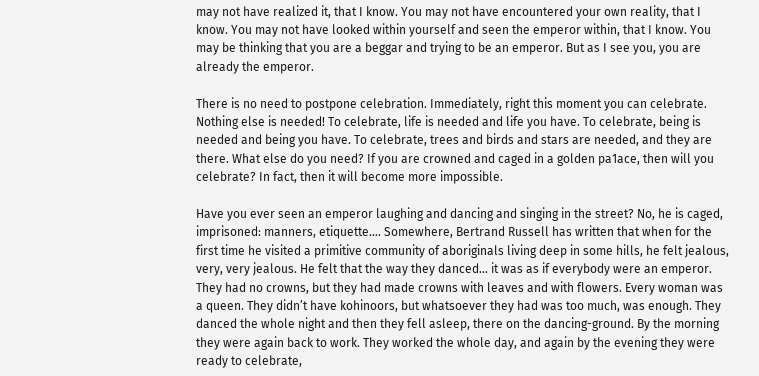may not have realized it, that I know. You may not have encountered your own reality, that I know. You may not have looked within yourself and seen the emperor within, that I know. You may be thinking that you are a beggar and trying to be an emperor. But as I see you, you are already the emperor.

There is no need to postpone celebration. Immediately, right this moment you can celebrate. Nothing else is needed! To celebrate, life is needed and life you have. To celebrate, being is needed and being you have. To celebrate, trees and birds and stars are needed, and they are there. What else do you need? If you are crowned and caged in a golden pa1ace, then will you celebrate? In fact, then it will become more impossible.

Have you ever seen an emperor laughing and dancing and singing in the street? No, he is caged, imprisoned: manners, etiquette…. Somewhere, Bertrand Russell has written that when for the first time he visited a primitive community of aboriginals living deep in some hills, he felt jealous, very, very jealous. He felt that the way they danced… it was as if everybody were an emperor. They had no crowns, but they had made crowns with leaves and with flowers. Every woman was a queen. They didn’t have kohinoors, but whatsoever they had was too much, was enough. They danced the whole night and then they fell asleep, there on the dancing-ground. By the morning they were again back to work. They worked the whole day, and again by the evening they were ready to celebrate,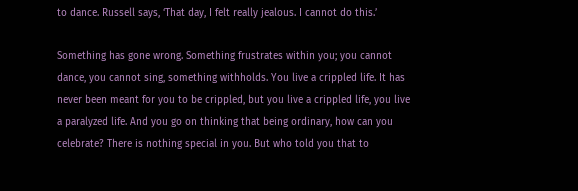to dance. Russell says, ‘That day, I felt really jealous. I cannot do this.’

Something has gone wrong. Something frustrates within you; you cannot dance, you cannot sing, something withholds. You live a crippled life. It has never been meant for you to be crippled, but you live a crippled life, you live a paralyzed life. And you go on thinking that being ordinary, how can you celebrate? There is nothing special in you. But who told you that to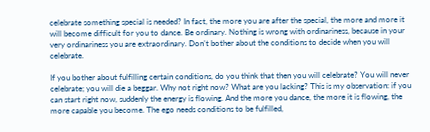celebrate something special is needed? In fact, the more you are after the special, the more and more it will become difficult for you to dance. Be ordinary. Nothing is wrong with ordinariness, because in your very ordinariness you are extraordinary. Don’t bother about the conditions to decide when you will celebrate.

If you bother about fulfilling certain conditions, do you think that then you will celebrate? You will never celebrate; you will die a beggar. Why not right now? What are you lacking? This is my observation: if you can start right now, suddenly the energy is flowing. And the more you dance, the more it is flowing, the more capable you become. The ego needs conditions to be fulfilled,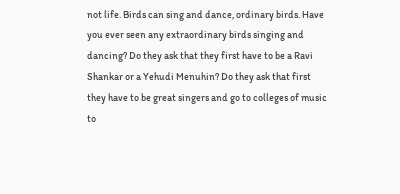not life. Birds can sing and dance, ordinary birds. Have you ever seen any extraordinary birds singing and dancing? Do they ask that they first have to be a Ravi Shankar or a Yehudi Menuhin? Do they ask that first they have to be great singers and go to colleges of music to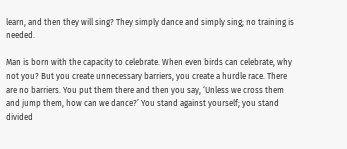learn, and then they will sing? They simply dance and simply sing; no training is needed.

Man is born with the capacity to celebrate. When even birds can celebrate, why not you? But you create unnecessary barriers, you create a hurdle race. There are no barriers. You put them there and then you say, ‘Unless we cross them and jump them, how can we dance?’ You stand against yourself; you stand divided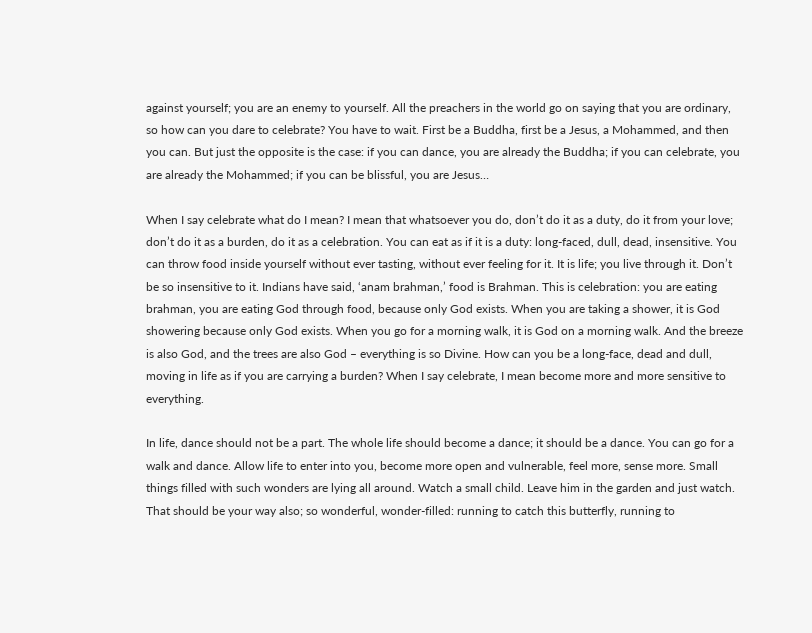against yourself; you are an enemy to yourself. All the preachers in the world go on saying that you are ordinary, so how can you dare to celebrate? You have to wait. First be a Buddha, first be a Jesus, a Mohammed, and then you can. But just the opposite is the case: if you can dance, you are already the Buddha; if you can celebrate, you are already the Mohammed; if you can be blissful, you are Jesus…

When I say celebrate what do I mean? I mean that whatsoever you do, don’t do it as a duty, do it from your love; don’t do it as a burden, do it as a celebration. You can eat as if it is a duty: long-faced, dull, dead, insensitive. You can throw food inside yourself without ever tasting, without ever feeling for it. It is life; you live through it. Don’t be so insensitive to it. Indians have said, ‘anam brahman,’ food is Brahman. This is celebration: you are eating brahman, you are eating God through food, because only God exists. When you are taking a shower, it is God showering because only God exists. When you go for a morning walk, it is God on a morning walk. And the breeze is also God, and the trees are also God – everything is so Divine. How can you be a long-face, dead and dull, moving in life as if you are carrying a burden? When I say celebrate, I mean become more and more sensitive to everything.

In life, dance should not be a part. The whole life should become a dance; it should be a dance. You can go for a walk and dance. Allow life to enter into you, become more open and vulnerable, feel more, sense more. Small things filled with such wonders are lying all around. Watch a small child. Leave him in the garden and just watch. That should be your way also; so wonderful, wonder-filled: running to catch this butterfly, running to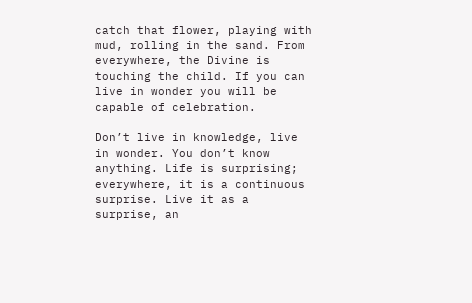catch that flower, playing with mud, rolling in the sand. From everywhere, the Divine is touching the child. If you can live in wonder you will be capable of celebration.

Don’t live in knowledge, live in wonder. You don’t know anything. Life is surprising; everywhere, it is a continuous surprise. Live it as a surprise, an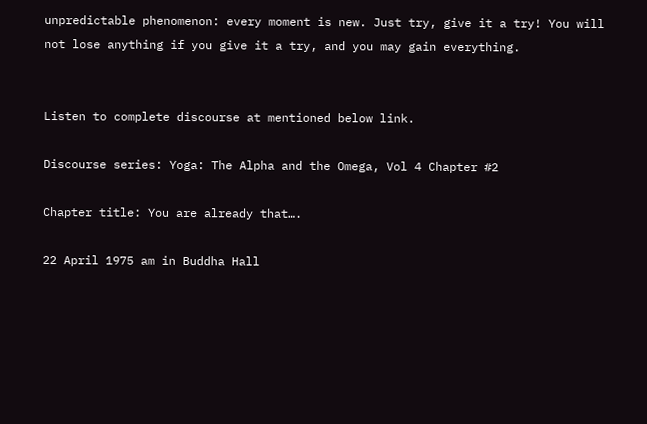unpredictable phenomenon: every moment is new. Just try, give it a try! You will not lose anything if you give it a try, and you may gain everything.


Listen to complete discourse at mentioned below link.

Discourse series: Yoga: The Alpha and the Omega, Vol 4 Chapter #2

Chapter title: You are already that….

22 April 1975 am in Buddha Hall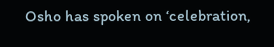Osho has spoken on ‘celebration,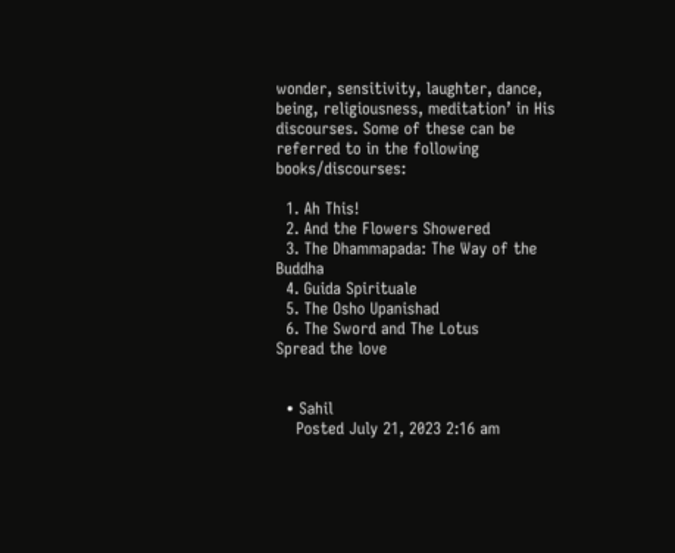wonder, sensitivity, laughter, dance, being, religiousness, meditation’ in His discourses. Some of these can be referred to in the following books/discourses:

  1. Ah This!
  2. And the Flowers Showered
  3. The Dhammapada: The Way of the Buddha
  4. Guida Spirituale
  5. The Osho Upanishad
  6. The Sword and The Lotus
Spread the love


  • Sahil
    Posted July 21, 2023 2:16 am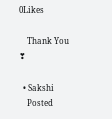0Likes

    Thank You ❣

  • Sakshi
    Posted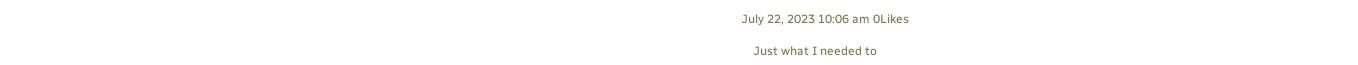July 22, 2023 10:06 am 0Likes

    Just what I needed to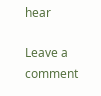hear

Leave a comment